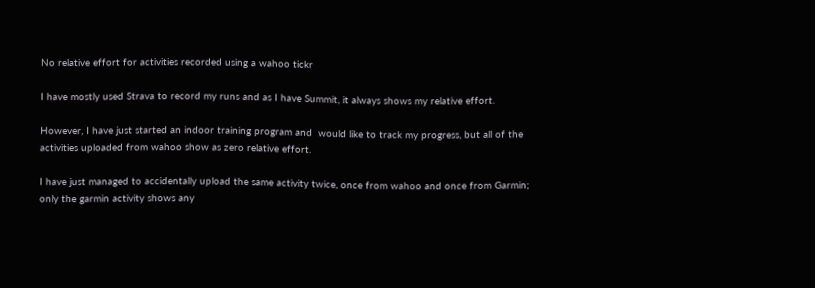No relative effort for activities recorded using a wahoo tickr

I have mostly used Strava to record my runs and as I have Summit, it always shows my relative effort.

However, I have just started an indoor training program and  would like to track my progress, but all of the activities uploaded from wahoo show as zero relative effort.

I have just managed to accidentally upload the same activity twice, once from wahoo and once from Garmin; only the garmin activity shows any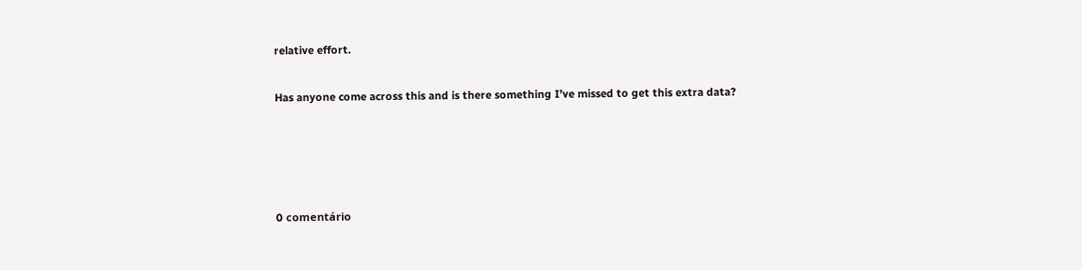relative effort.

Has anyone come across this and is there something I’ve missed to get this extra data?




0 comentário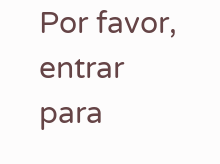Por favor, entrar para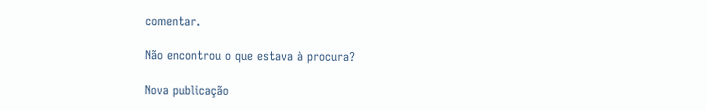comentar.

Não encontrou o que estava à procura?

Nova publicação